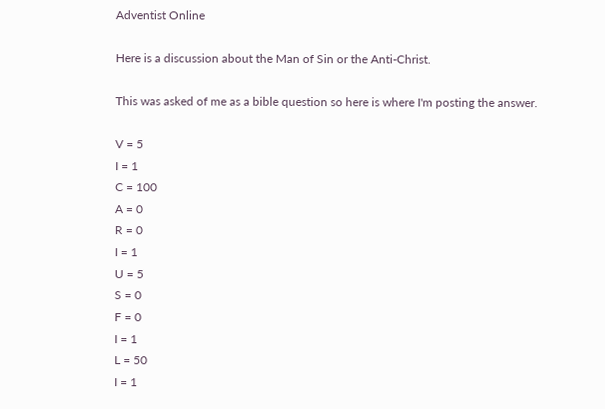Adventist Online

Here is a discussion about the Man of Sin or the Anti-Christ.

This was asked of me as a bible question so here is where I'm posting the answer.

V = 5
I = 1
C = 100
A = 0
R = 0
I = 1
U = 5
S = 0
F = 0
I = 1
L = 50
I = 1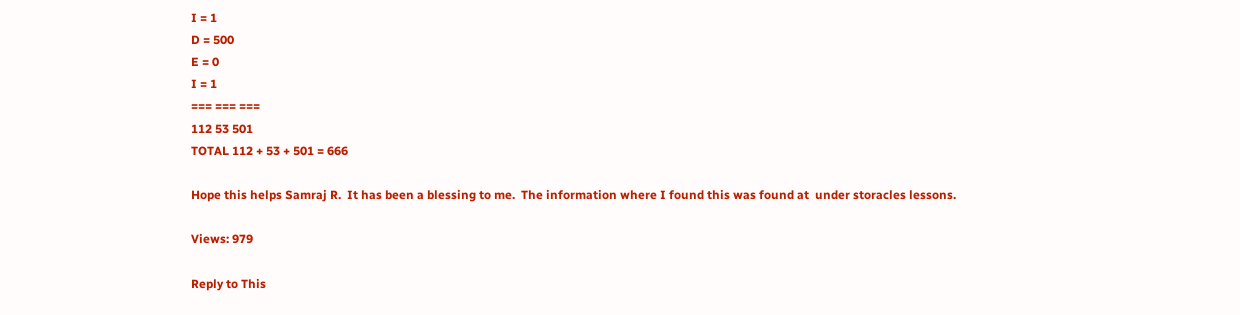I = 1
D = 500
E = 0
I = 1
=== === ===
112 53 501
TOTAL 112 + 53 + 501 = 666

Hope this helps Samraj R.  It has been a blessing to me.  The information where I found this was found at  under storacles lessons.

Views: 979

Reply to This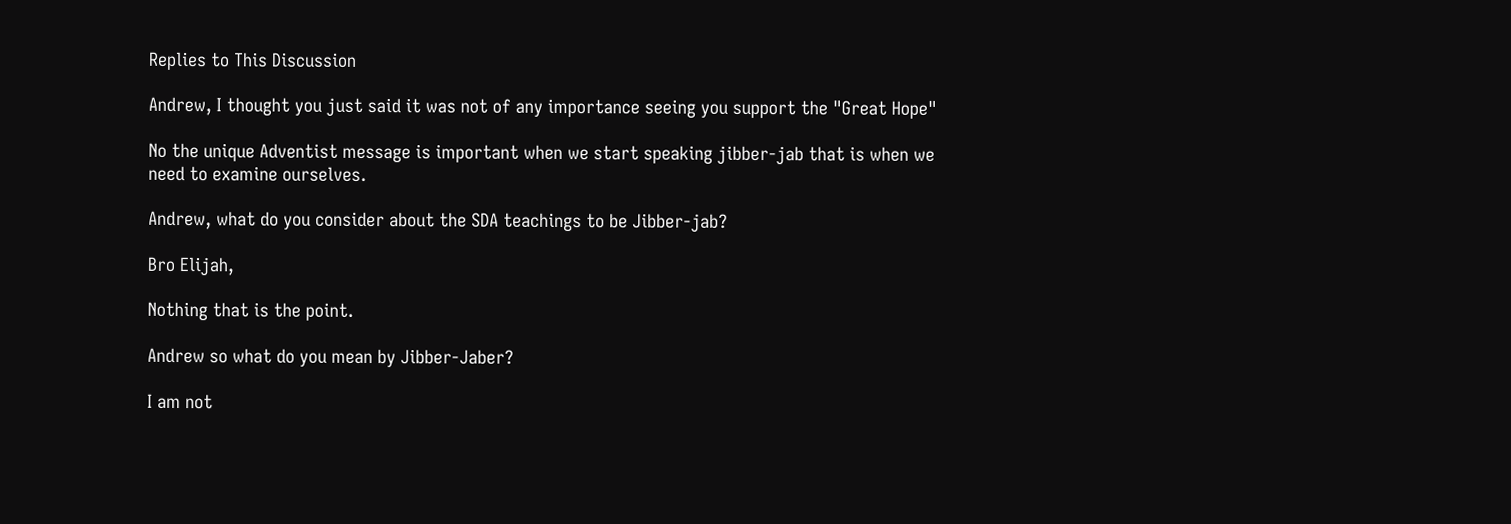Replies to This Discussion

Andrew, I thought you just said it was not of any importance seeing you support the "Great Hope"

No the unique Adventist message is important when we start speaking jibber-jab that is when we need to examine ourselves.

Andrew, what do you consider about the SDA teachings to be Jibber-jab?

Bro Elijah,

Nothing that is the point.

Andrew so what do you mean by Jibber-Jaber?

I am not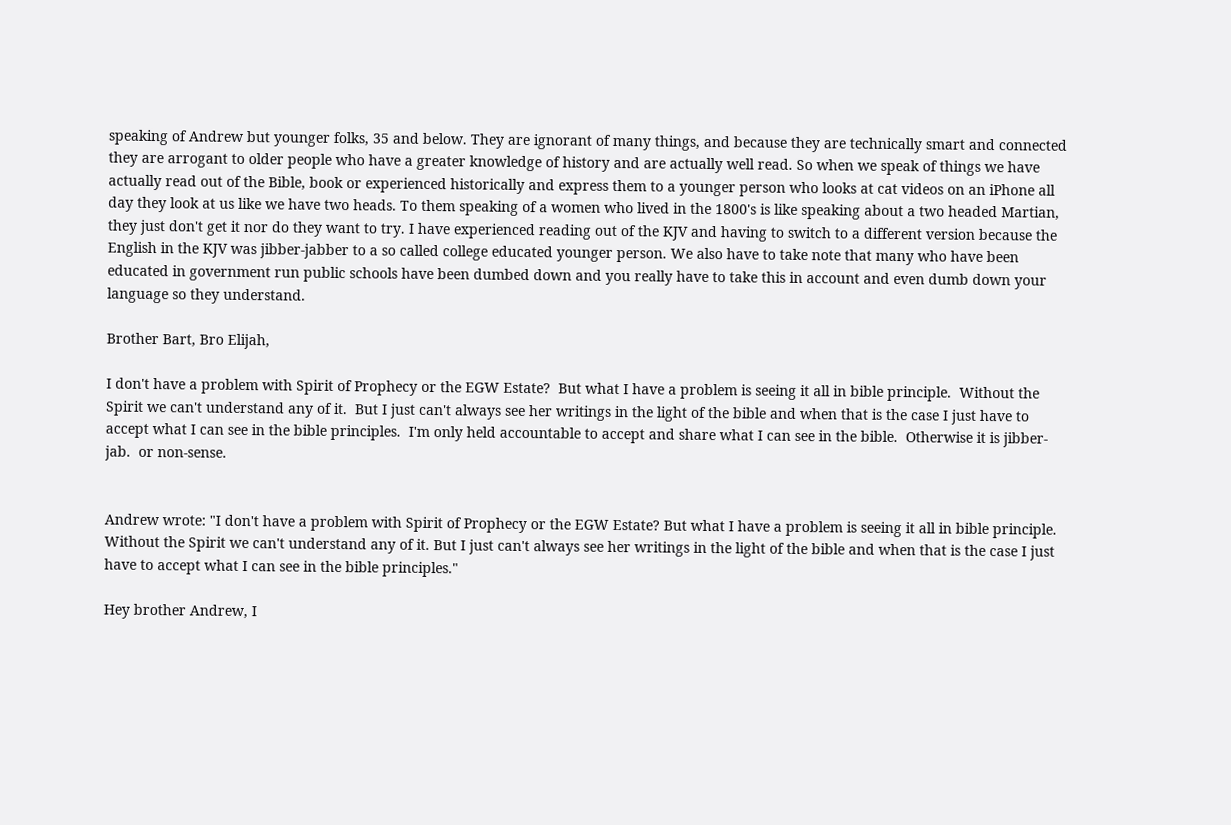speaking of Andrew but younger folks, 35 and below. They are ignorant of many things, and because they are technically smart and connected they are arrogant to older people who have a greater knowledge of history and are actually well read. So when we speak of things we have actually read out of the Bible, book or experienced historically and express them to a younger person who looks at cat videos on an iPhone all day they look at us like we have two heads. To them speaking of a women who lived in the 1800's is like speaking about a two headed Martian, they just don't get it nor do they want to try. I have experienced reading out of the KJV and having to switch to a different version because the English in the KJV was jibber-jabber to a so called college educated younger person. We also have to take note that many who have been educated in government run public schools have been dumbed down and you really have to take this in account and even dumb down your language so they understand.

Brother Bart, Bro Elijah,

I don't have a problem with Spirit of Prophecy or the EGW Estate?  But what I have a problem is seeing it all in bible principle.  Without the Spirit we can't understand any of it.  But I just can't always see her writings in the light of the bible and when that is the case I just have to accept what I can see in the bible principles.  I'm only held accountable to accept and share what I can see in the bible.  Otherwise it is jibber-jab.  or non-sense.


Andrew wrote: "I don't have a problem with Spirit of Prophecy or the EGW Estate? But what I have a problem is seeing it all in bible principle. Without the Spirit we can't understand any of it. But I just can't always see her writings in the light of the bible and when that is the case I just have to accept what I can see in the bible principles."

Hey brother Andrew, I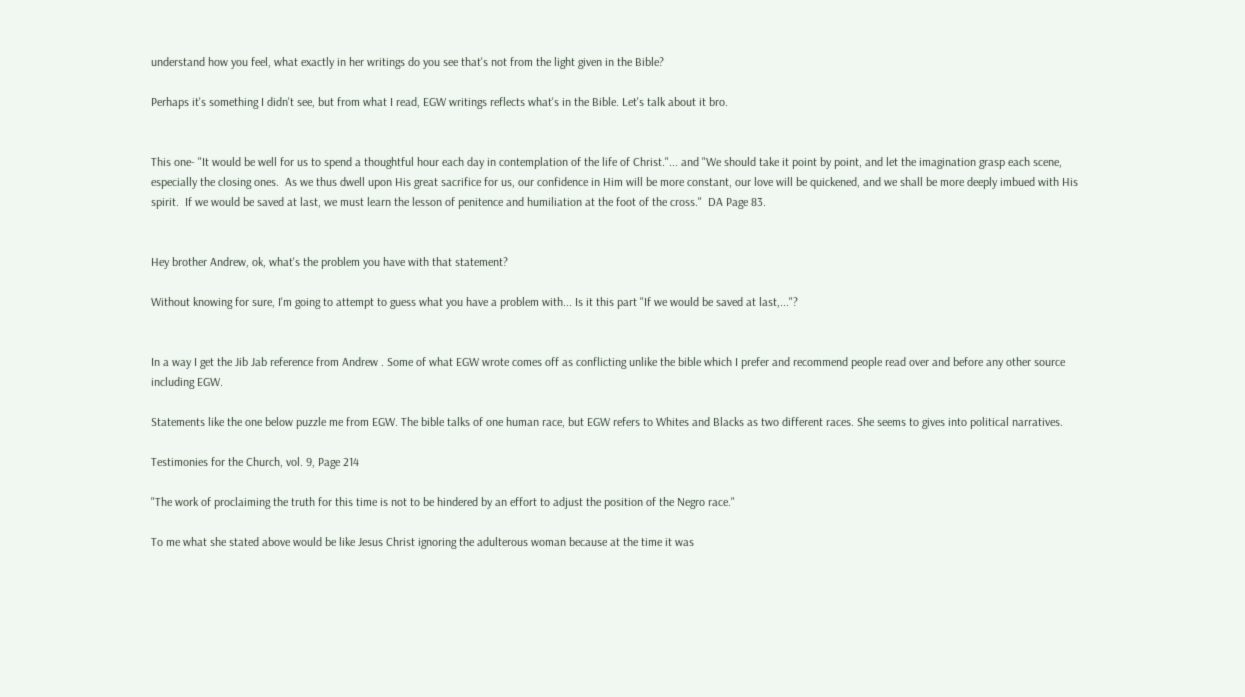understand how you feel, what exactly in her writings do you see that's not from the light given in the Bible?

Perhaps it's something I didn't see, but from what I read, EGW writings reflects what's in the Bible. Let's talk about it bro.


This one- "It would be well for us to spend a thoughtful hour each day in contemplation of the life of Christ."... and "We should take it point by point, and let the imagination grasp each scene, especially the closing ones.  As we thus dwell upon His great sacrifice for us, our confidence in Him will be more constant, our love will be quickened, and we shall be more deeply imbued with His spirit.  If we would be saved at last, we must learn the lesson of penitence and humiliation at the foot of the cross."  DA Page 83.


Hey brother Andrew, ok, what's the problem you have with that statement?

Without knowing for sure, I'm going to attempt to guess what you have a problem with... Is it this part "If we would be saved at last,..."?


In a way I get the Jib Jab reference from Andrew . Some of what EGW wrote comes off as conflicting unlike the bible which I prefer and recommend people read over and before any other source including EGW.

Statements like the one below puzzle me from EGW. The bible talks of one human race, but EGW refers to Whites and Blacks as two different races. She seems to gives into political narratives.

Testimonies for the Church, vol. 9, Page 214

"The work of proclaiming the truth for this time is not to be hindered by an effort to adjust the position of the Negro race."

To me what she stated above would be like Jesus Christ ignoring the adulterous woman because at the time it was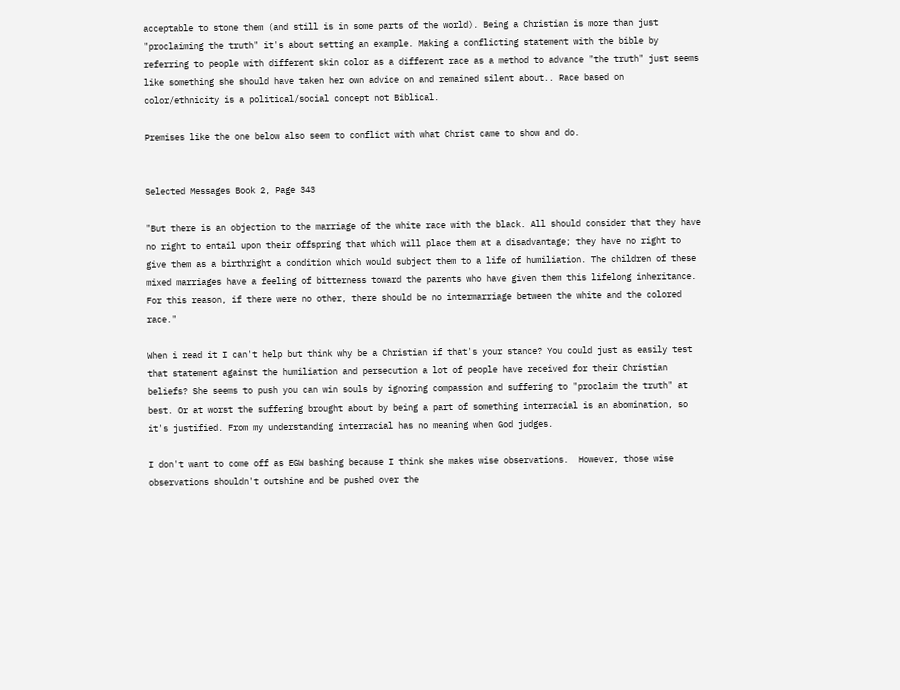acceptable to stone them (and still is in some parts of the world). Being a Christian is more than just "proclaiming the truth" it's about setting an example. Making a conflicting statement with the bible by referring to people with different skin color as a different race as a method to advance "the truth" just seems like something she should have taken her own advice on and remained silent about.. Race based on color/ethnicity is a political/social concept not Biblical.

Premises like the one below also seem to conflict with what Christ came to show and do.


Selected Messages Book 2, Page 343

"But there is an objection to the marriage of the white race with the black. All should consider that they have no right to entail upon their offspring that which will place them at a disadvantage; they have no right to give them as a birthright a condition which would subject them to a life of humiliation. The children of these mixed marriages have a feeling of bitterness toward the parents who have given them this lifelong inheritance. For this reason, if there were no other, there should be no intermarriage between the white and the colored race."

When i read it I can't help but think why be a Christian if that's your stance? You could just as easily test that statement against the humiliation and persecution a lot of people have received for their Christian beliefs? She seems to push you can win souls by ignoring compassion and suffering to "proclaim the truth" at best. Or at worst the suffering brought about by being a part of something interracial is an abomination, so it's justified. From my understanding interracial has no meaning when God judges.

I don't want to come off as EGW bashing because I think she makes wise observations.  However, those wise observations shouldn't outshine and be pushed over the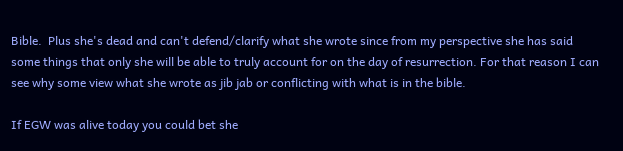Bible.  Plus she's dead and can't defend/clarify what she wrote since from my perspective she has said some things that only she will be able to truly account for on the day of resurrection. For that reason I can see why some view what she wrote as jib jab or conflicting with what is in the bible.

If EGW was alive today you could bet she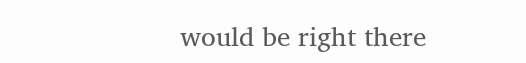would be right there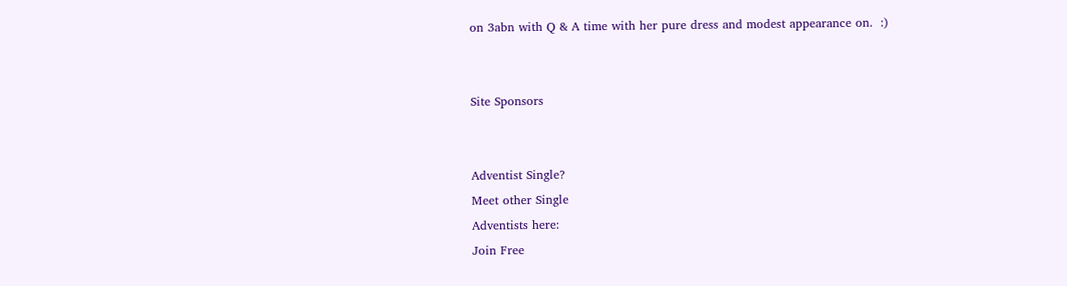on 3abn with Q & A time with her pure dress and modest appearance on.  :)


Site Sponsors


Adventist Single?
Meet other Single
Adventists here:
Join Free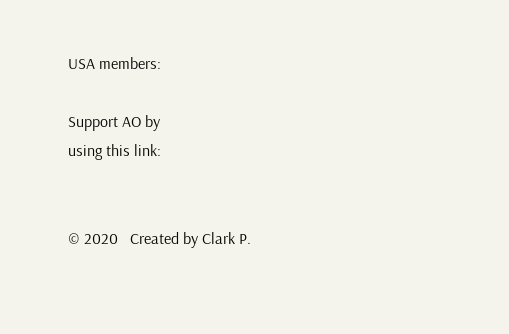USA members:

Support AO by
using this link:


© 2020   Created by Clark P.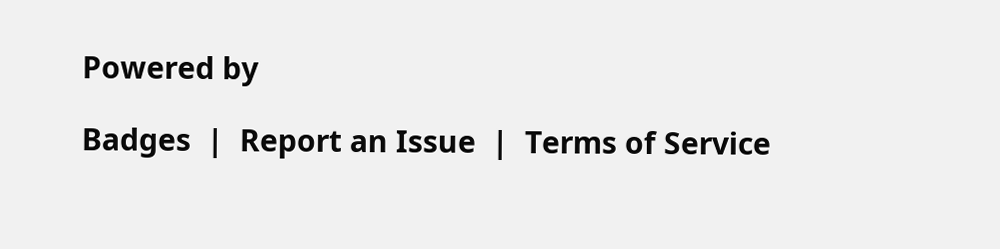Powered by

Badges  |  Report an Issue  |  Terms of Service